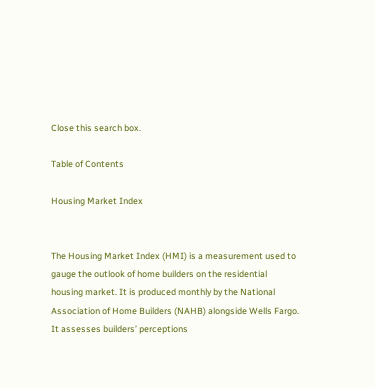Close this search box.

Table of Contents

Housing Market Index


The Housing Market Index (HMI) is a measurement used to gauge the outlook of home builders on the residential housing market. It is produced monthly by the National Association of Home Builders (NAHB) alongside Wells Fargo. It assesses builders’ perceptions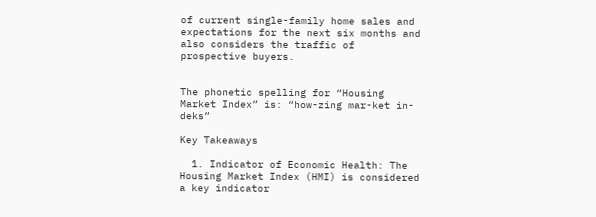of current single-family home sales and expectations for the next six months and also considers the traffic of prospective buyers.


The phonetic spelling for “Housing Market Index” is: “how-zing mar-ket in-deks”

Key Takeaways

  1. Indicator of Economic Health: The Housing Market Index (HMI) is considered a key indicator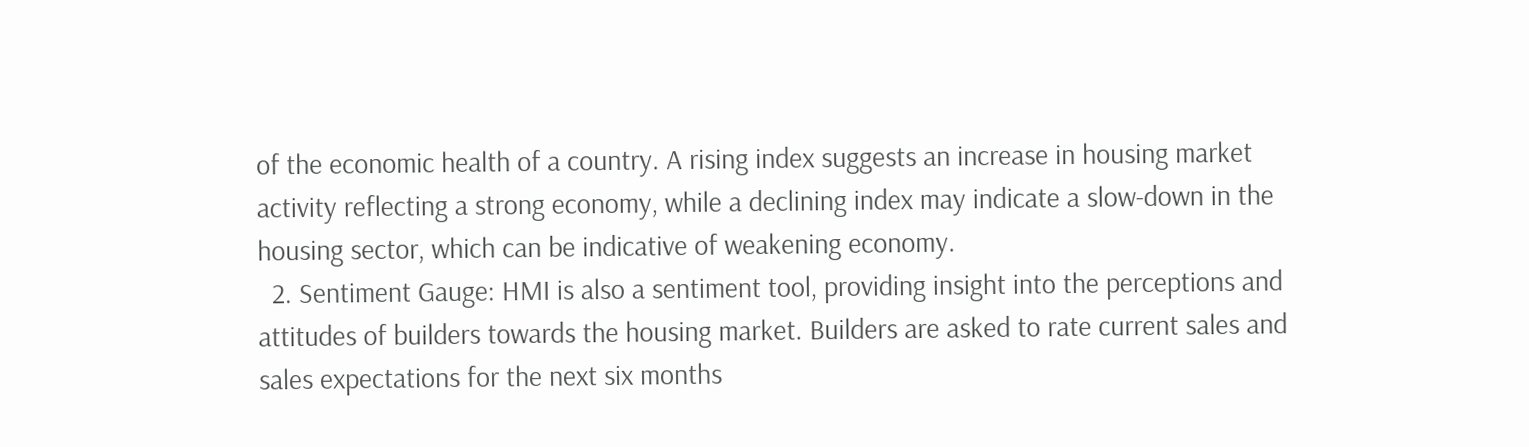of the economic health of a country. A rising index suggests an increase in housing market activity reflecting a strong economy, while a declining index may indicate a slow-down in the housing sector, which can be indicative of weakening economy.
  2. Sentiment Gauge: HMI is also a sentiment tool, providing insight into the perceptions and attitudes of builders towards the housing market. Builders are asked to rate current sales and sales expectations for the next six months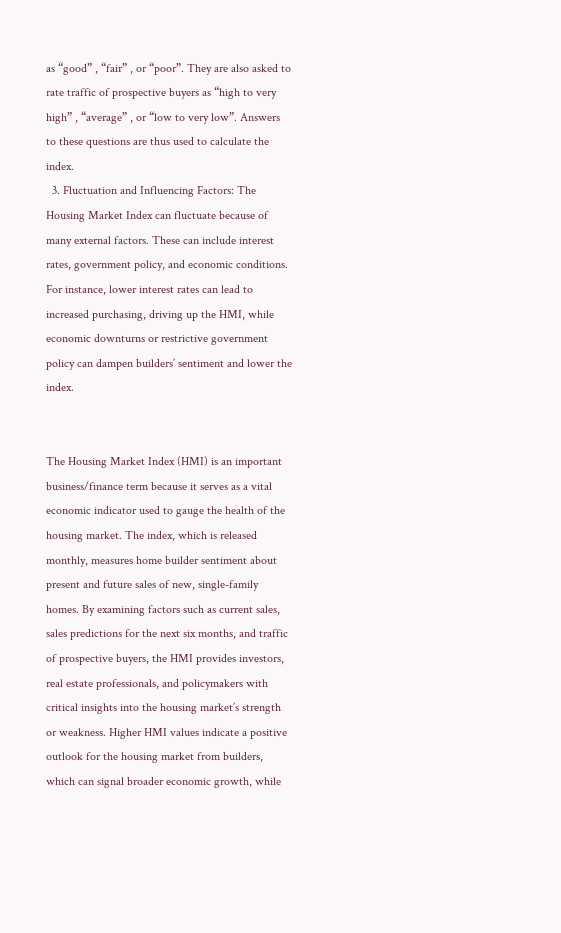as “good” , “fair” , or “poor”. They are also asked to rate traffic of prospective buyers as “high to very high” , “average” , or “low to very low”. Answers to these questions are thus used to calculate the index.
  3. Fluctuation and Influencing Factors: The Housing Market Index can fluctuate because of many external factors. These can include interest rates, government policy, and economic conditions. For instance, lower interest rates can lead to increased purchasing, driving up the HMI, while economic downturns or restrictive government policy can dampen builders’ sentiment and lower the index.


The Housing Market Index (HMI) is an important business/finance term because it serves as a vital economic indicator used to gauge the health of the housing market. The index, which is released monthly, measures home builder sentiment about present and future sales of new, single-family homes. By examining factors such as current sales, sales predictions for the next six months, and traffic of prospective buyers, the HMI provides investors, real estate professionals, and policymakers with critical insights into the housing market’s strength or weakness. Higher HMI values indicate a positive outlook for the housing market from builders, which can signal broader economic growth, while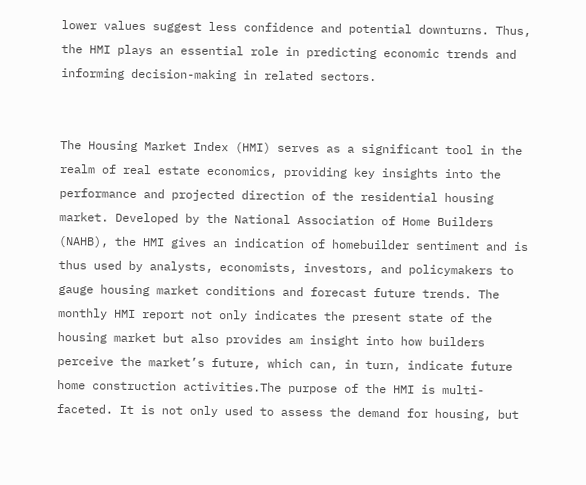lower values suggest less confidence and potential downturns. Thus, the HMI plays an essential role in predicting economic trends and informing decision-making in related sectors.


The Housing Market Index (HMI) serves as a significant tool in the realm of real estate economics, providing key insights into the performance and projected direction of the residential housing market. Developed by the National Association of Home Builders (NAHB), the HMI gives an indication of homebuilder sentiment and is thus used by analysts, economists, investors, and policymakers to gauge housing market conditions and forecast future trends. The monthly HMI report not only indicates the present state of the housing market but also provides am insight into how builders perceive the market’s future, which can, in turn, indicate future home construction activities.The purpose of the HMI is multi-faceted. It is not only used to assess the demand for housing, but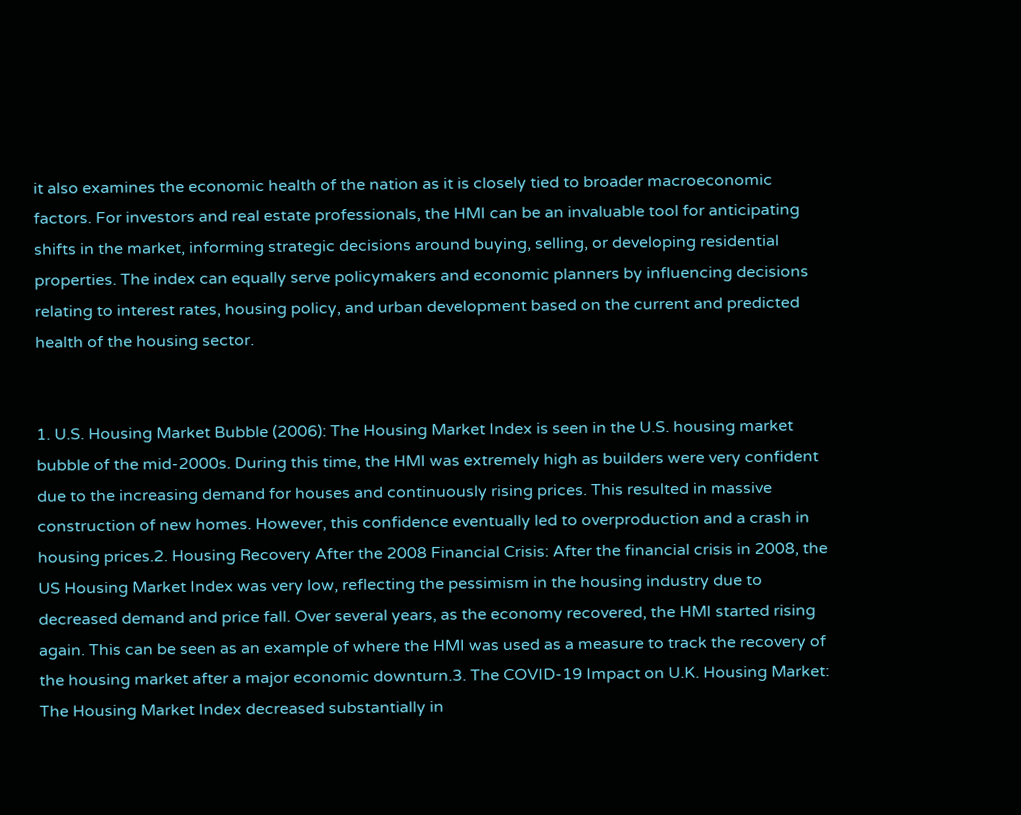it also examines the economic health of the nation as it is closely tied to broader macroeconomic factors. For investors and real estate professionals, the HMI can be an invaluable tool for anticipating shifts in the market, informing strategic decisions around buying, selling, or developing residential properties. The index can equally serve policymakers and economic planners by influencing decisions relating to interest rates, housing policy, and urban development based on the current and predicted health of the housing sector.


1. U.S. Housing Market Bubble (2006): The Housing Market Index is seen in the U.S. housing market bubble of the mid-2000s. During this time, the HMI was extremely high as builders were very confident due to the increasing demand for houses and continuously rising prices. This resulted in massive construction of new homes. However, this confidence eventually led to overproduction and a crash in housing prices.2. Housing Recovery After the 2008 Financial Crisis: After the financial crisis in 2008, the US Housing Market Index was very low, reflecting the pessimism in the housing industry due to decreased demand and price fall. Over several years, as the economy recovered, the HMI started rising again. This can be seen as an example of where the HMI was used as a measure to track the recovery of the housing market after a major economic downturn.3. The COVID-19 Impact on U.K. Housing Market: The Housing Market Index decreased substantially in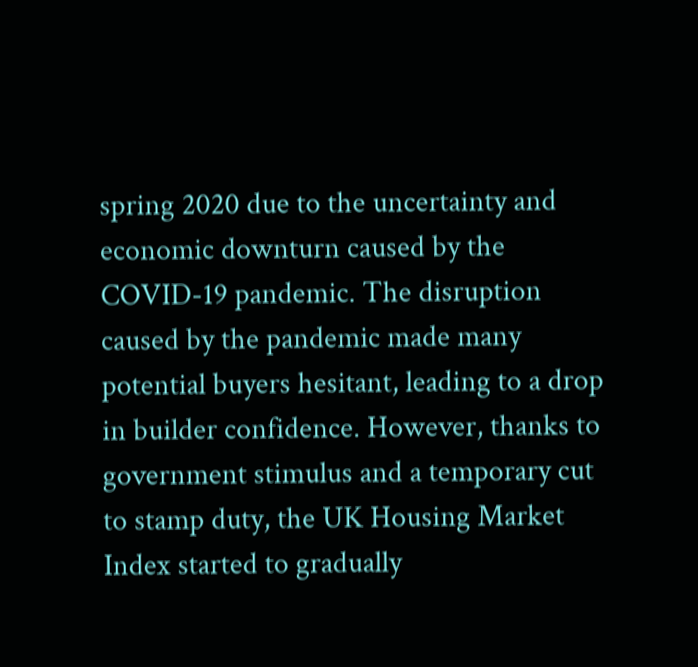spring 2020 due to the uncertainty and economic downturn caused by the COVID-19 pandemic. The disruption caused by the pandemic made many potential buyers hesitant, leading to a drop in builder confidence. However, thanks to government stimulus and a temporary cut to stamp duty, the UK Housing Market Index started to gradually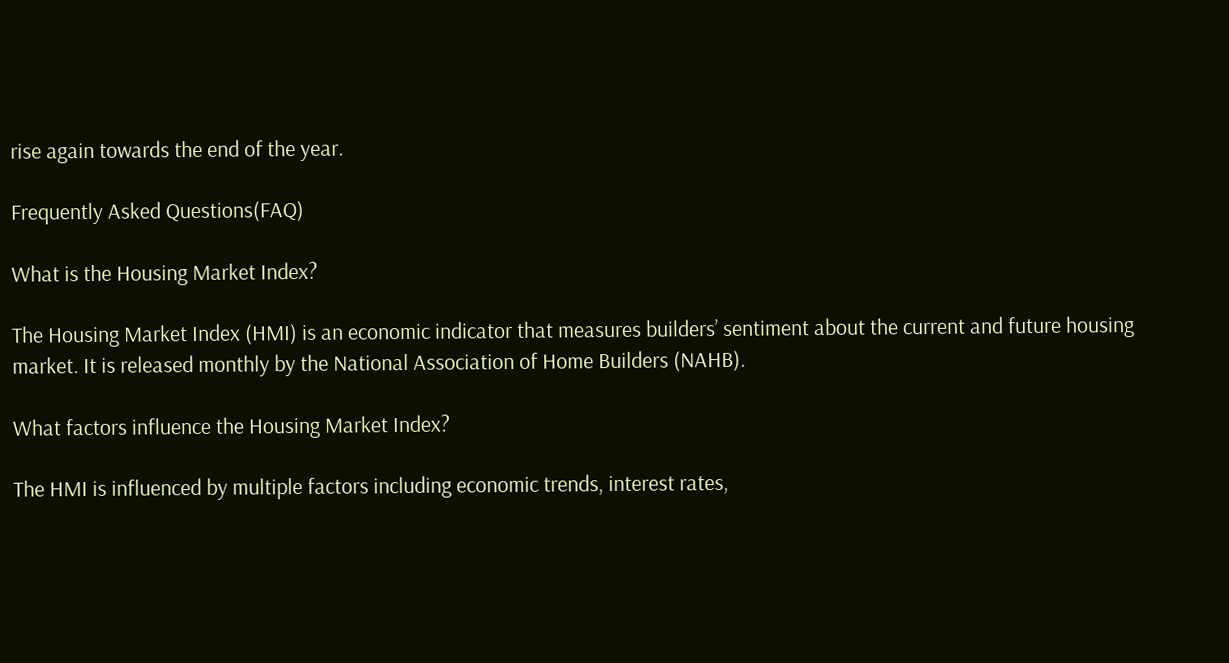rise again towards the end of the year.

Frequently Asked Questions(FAQ)

What is the Housing Market Index?

The Housing Market Index (HMI) is an economic indicator that measures builders’ sentiment about the current and future housing market. It is released monthly by the National Association of Home Builders (NAHB).

What factors influence the Housing Market Index?

The HMI is influenced by multiple factors including economic trends, interest rates,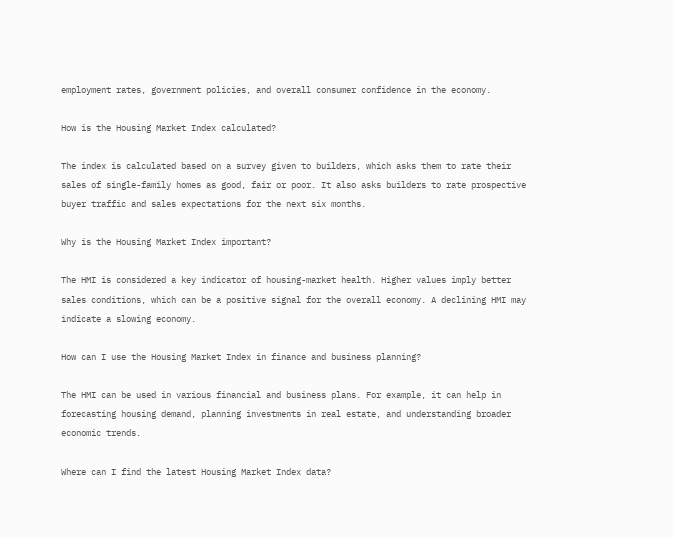employment rates, government policies, and overall consumer confidence in the economy.

How is the Housing Market Index calculated?

The index is calculated based on a survey given to builders, which asks them to rate their sales of single-family homes as good, fair or poor. It also asks builders to rate prospective buyer traffic and sales expectations for the next six months.

Why is the Housing Market Index important?

The HMI is considered a key indicator of housing-market health. Higher values imply better sales conditions, which can be a positive signal for the overall economy. A declining HMI may indicate a slowing economy.

How can I use the Housing Market Index in finance and business planning?

The HMI can be used in various financial and business plans. For example, it can help in forecasting housing demand, planning investments in real estate, and understanding broader economic trends.

Where can I find the latest Housing Market Index data?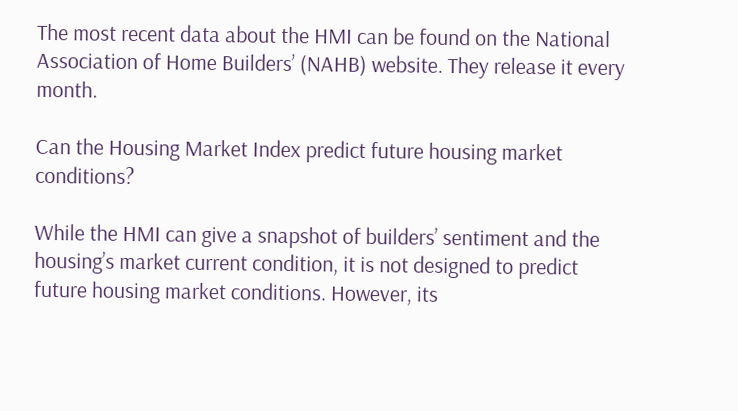The most recent data about the HMI can be found on the National Association of Home Builders’ (NAHB) website. They release it every month.

Can the Housing Market Index predict future housing market conditions?

While the HMI can give a snapshot of builders’ sentiment and the housing’s market current condition, it is not designed to predict future housing market conditions. However, its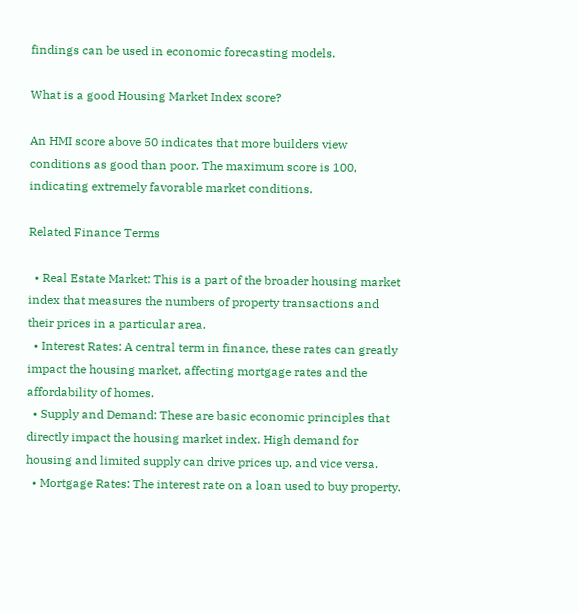findings can be used in economic forecasting models.

What is a good Housing Market Index score?

An HMI score above 50 indicates that more builders view conditions as good than poor. The maximum score is 100, indicating extremely favorable market conditions.

Related Finance Terms

  • Real Estate Market: This is a part of the broader housing market index that measures the numbers of property transactions and their prices in a particular area.
  • Interest Rates: A central term in finance, these rates can greatly impact the housing market, affecting mortgage rates and the affordability of homes.
  • Supply and Demand: These are basic economic principles that directly impact the housing market index. High demand for housing and limited supply can drive prices up, and vice versa.
  • Mortgage Rates: The interest rate on a loan used to buy property.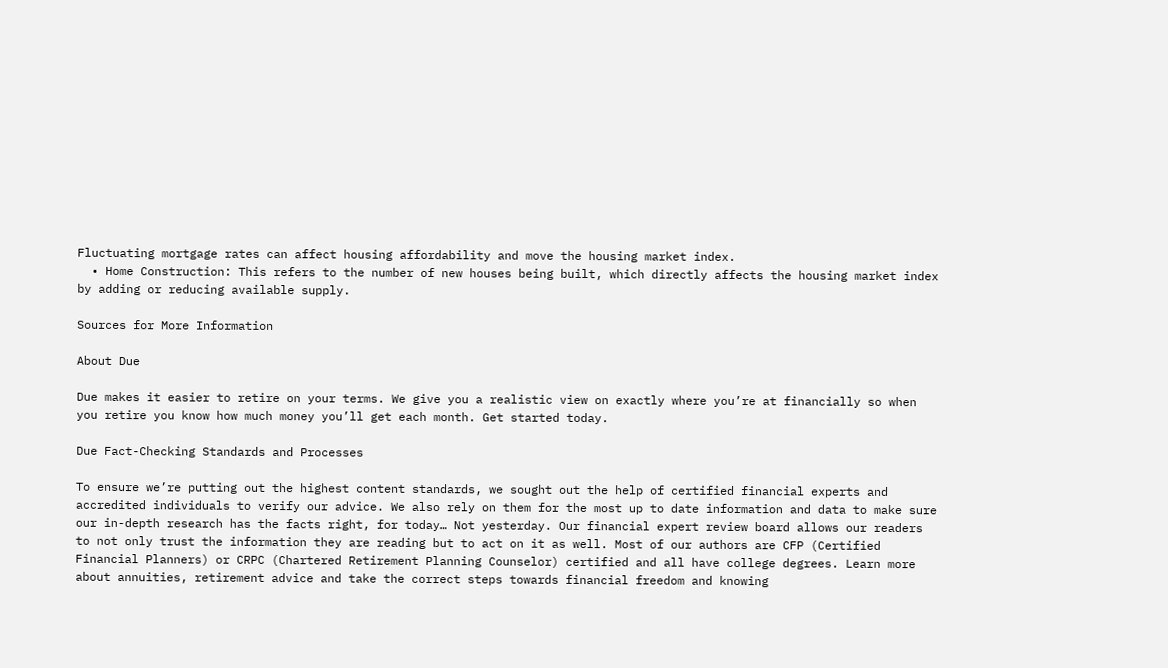Fluctuating mortgage rates can affect housing affordability and move the housing market index.
  • Home Construction: This refers to the number of new houses being built, which directly affects the housing market index by adding or reducing available supply.

Sources for More Information

About Due

Due makes it easier to retire on your terms. We give you a realistic view on exactly where you’re at financially so when you retire you know how much money you’ll get each month. Get started today.

Due Fact-Checking Standards and Processes

To ensure we’re putting out the highest content standards, we sought out the help of certified financial experts and accredited individuals to verify our advice. We also rely on them for the most up to date information and data to make sure our in-depth research has the facts right, for today… Not yesterday. Our financial expert review board allows our readers to not only trust the information they are reading but to act on it as well. Most of our authors are CFP (Certified Financial Planners) or CRPC (Chartered Retirement Planning Counselor) certified and all have college degrees. Learn more about annuities, retirement advice and take the correct steps towards financial freedom and knowing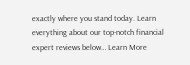exactly where you stand today. Learn everything about our top-notch financial expert reviews below… Learn More